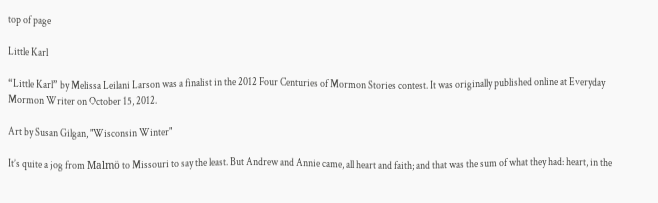top of page

Little Karl

“Little Karl” by Melissa Leilani Larson was a finalist in the 2012 Four Centuries of Mormon Stories contest. It was originally published online at Everyday Mormon Writer on October 15, 2012.

Art by Susan Gilgan, "Wisconsin Winter"

It’s quite a jog from Malmö to Missouri to say the least. But Andrew and Annie came, all heart and faith; and that was the sum of what they had: heart, in the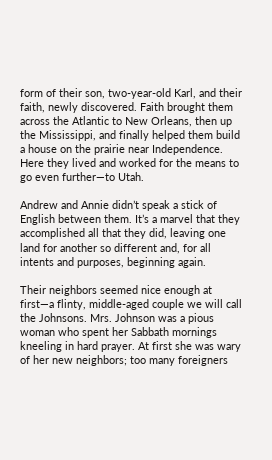form of their son, two-year-old Karl, and their faith, newly discovered. Faith brought them across the Atlantic to New Orleans, then up the Mississippi, and finally helped them build a house on the prairie near Independence. Here they lived and worked for the means to go even further—to Utah.

Andrew and Annie didn’t speak a stick of English between them. It’s a marvel that they accomplished all that they did, leaving one land for another so different and, for all intents and purposes, beginning again.

Their neighbors seemed nice enough at first—a flinty, middle-aged couple we will call the Johnsons. Mrs. Johnson was a pious woman who spent her Sabbath mornings kneeling in hard prayer. At first she was wary of her new neighbors; too many foreigners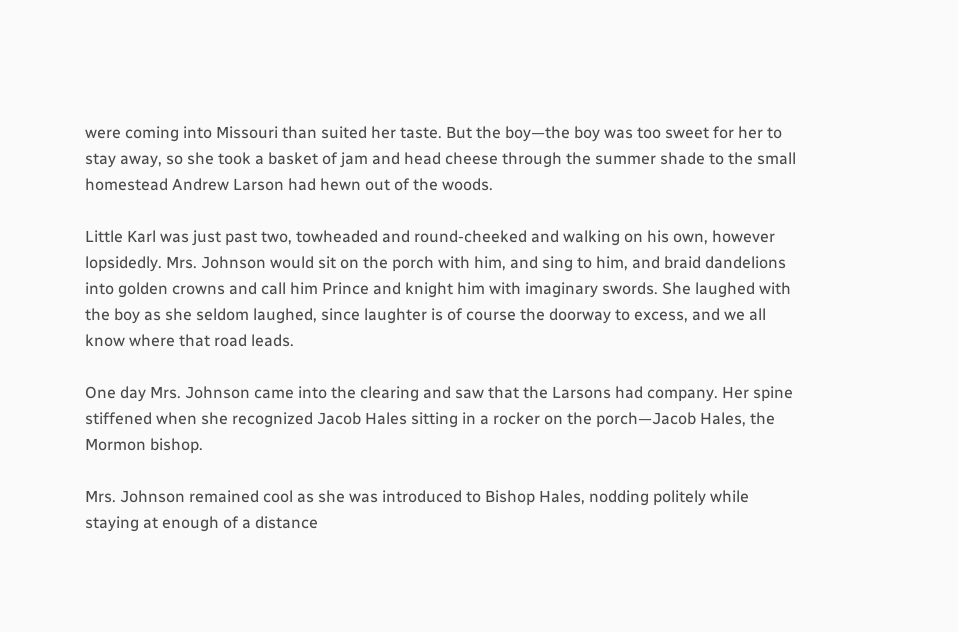were coming into Missouri than suited her taste. But the boy—the boy was too sweet for her to stay away, so she took a basket of jam and head cheese through the summer shade to the small homestead Andrew Larson had hewn out of the woods.

Little Karl was just past two, towheaded and round-cheeked and walking on his own, however lopsidedly. Mrs. Johnson would sit on the porch with him, and sing to him, and braid dandelions into golden crowns and call him Prince and knight him with imaginary swords. She laughed with the boy as she seldom laughed, since laughter is of course the doorway to excess, and we all know where that road leads.

One day Mrs. Johnson came into the clearing and saw that the Larsons had company. Her spine stiffened when she recognized Jacob Hales sitting in a rocker on the porch—Jacob Hales, the Mormon bishop.

Mrs. Johnson remained cool as she was introduced to Bishop Hales, nodding politely while staying at enough of a distance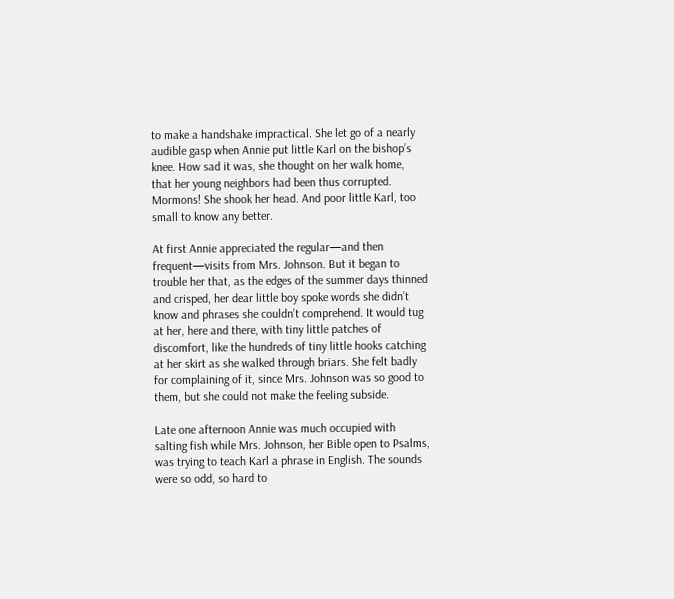to make a handshake impractical. She let go of a nearly audible gasp when Annie put little Karl on the bishop’s knee. How sad it was, she thought on her walk home, that her young neighbors had been thus corrupted. Mormons! She shook her head. And poor little Karl, too small to know any better.

At first Annie appreciated the regular—and then frequent—visits from Mrs. Johnson. But it began to trouble her that, as the edges of the summer days thinned and crisped, her dear little boy spoke words she didn’t know and phrases she couldn’t comprehend. It would tug at her, here and there, with tiny little patches of discomfort, like the hundreds of tiny little hooks catching at her skirt as she walked through briars. She felt badly for complaining of it, since Mrs. Johnson was so good to them, but she could not make the feeling subside.

Late one afternoon Annie was much occupied with salting fish while Mrs. Johnson, her Bible open to Psalms, was trying to teach Karl a phrase in English. The sounds were so odd, so hard to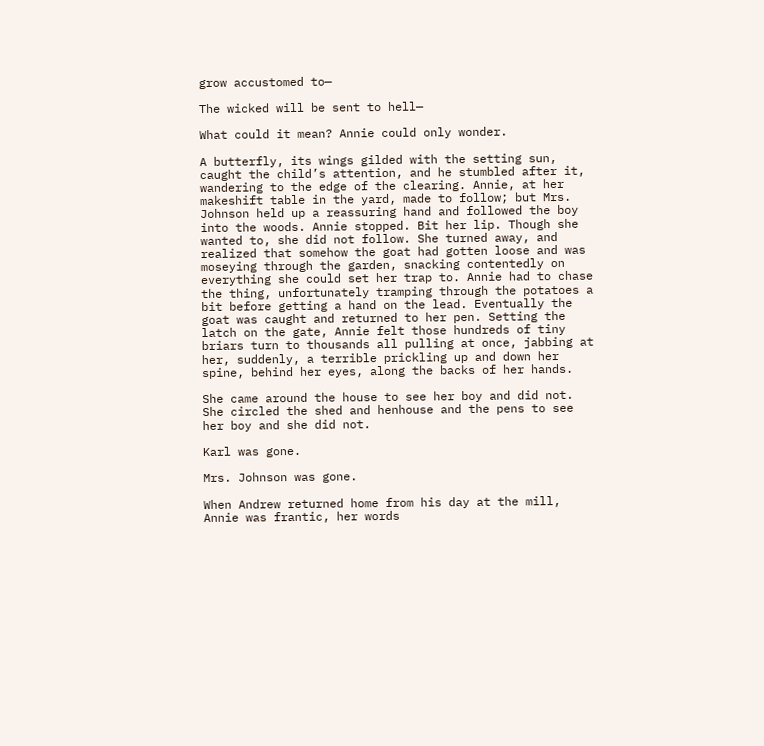grow accustomed to—

The wicked will be sent to hell—

What could it mean? Annie could only wonder.

A butterfly, its wings gilded with the setting sun, caught the child’s attention, and he stumbled after it, wandering to the edge of the clearing. Annie, at her makeshift table in the yard, made to follow; but Mrs. Johnson held up a reassuring hand and followed the boy into the woods. Annie stopped. Bit her lip. Though she wanted to, she did not follow. She turned away, and realized that somehow the goat had gotten loose and was moseying through the garden, snacking contentedly on everything she could set her trap to. Annie had to chase the thing, unfortunately tramping through the potatoes a bit before getting a hand on the lead. Eventually the goat was caught and returned to her pen. Setting the latch on the gate, Annie felt those hundreds of tiny briars turn to thousands all pulling at once, jabbing at her, suddenly, a terrible prickling up and down her spine, behind her eyes, along the backs of her hands.

She came around the house to see her boy and did not. She circled the shed and henhouse and the pens to see her boy and she did not.

Karl was gone.

Mrs. Johnson was gone.

When Andrew returned home from his day at the mill, Annie was frantic, her words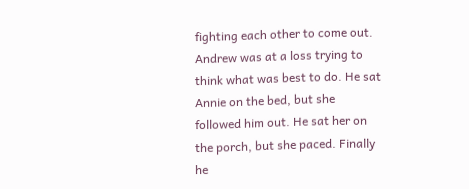fighting each other to come out. Andrew was at a loss trying to think what was best to do. He sat Annie on the bed, but she followed him out. He sat her on the porch, but she paced. Finally he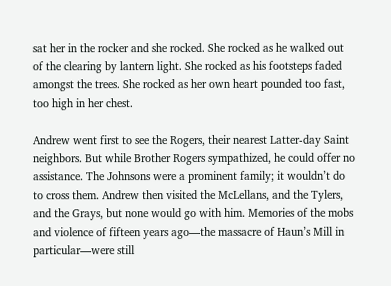sat her in the rocker and she rocked. She rocked as he walked out of the clearing by lantern light. She rocked as his footsteps faded amongst the trees. She rocked as her own heart pounded too fast, too high in her chest.

Andrew went first to see the Rogers, their nearest Latter-day Saint neighbors. But while Brother Rogers sympathized, he could offer no assistance. The Johnsons were a prominent family; it wouldn’t do to cross them. Andrew then visited the McLellans, and the Tylers, and the Grays, but none would go with him. Memories of the mobs and violence of fifteen years ago—the massacre of Haun’s Mill in particular—were still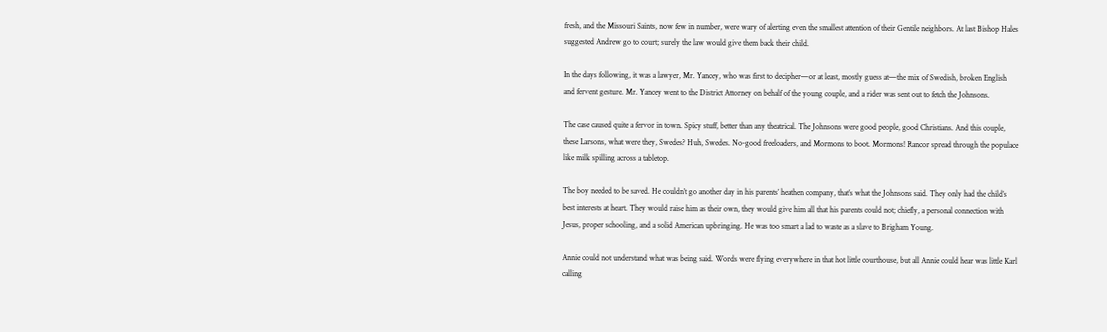fresh, and the Missouri Saints, now few in number, were wary of alerting even the smallest attention of their Gentile neighbors. At last Bishop Hales suggested Andrew go to court; surely the law would give them back their child.

In the days following, it was a lawyer, Mr. Yancey, who was first to decipher—or at least, mostly guess at—the mix of Swedish, broken English and fervent gesture. Mr. Yancey went to the District Attorney on behalf of the young couple, and a rider was sent out to fetch the Johnsons.

The case caused quite a fervor in town. Spicy stuff, better than any theatrical. The Johnsons were good people, good Christians. And this couple, these Larsons, what were they, Swedes? Huh, Swedes. No-good freeloaders, and Mormons to boot. Mormons! Rancor spread through the populace like milk spilling across a tabletop.

The boy needed to be saved. He couldn’t go another day in his parents’ heathen company, that’s what the Johnsons said. They only had the child’s best interests at heart. They would raise him as their own, they would give him all that his parents could not; chiefly, a personal connection with Jesus, proper schooling, and a solid American upbringing. He was too smart a lad to waste as a slave to Brigham Young.

Annie could not understand what was being said. Words were flying everywhere in that hot little courthouse, but all Annie could hear was little Karl calling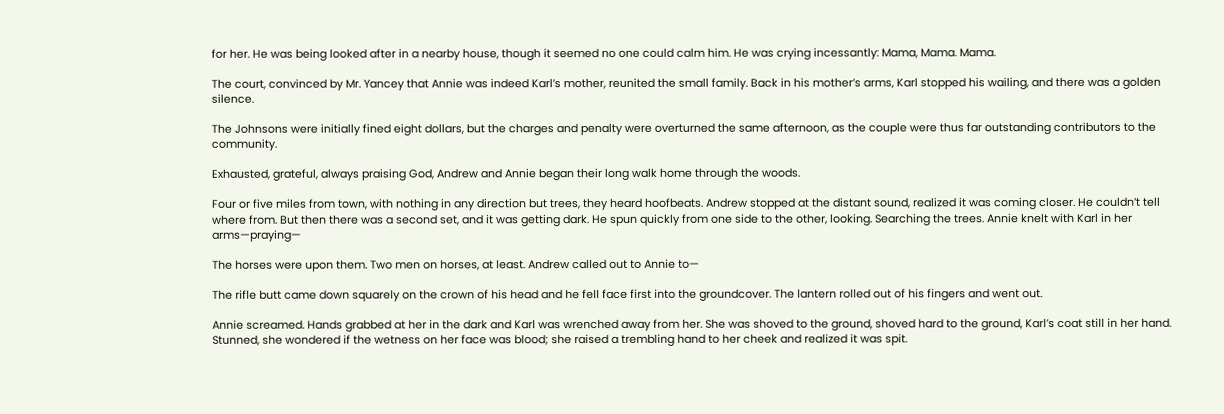for her. He was being looked after in a nearby house, though it seemed no one could calm him. He was crying incessantly: Mama, Mama. Mama.

The court, convinced by Mr. Yancey that Annie was indeed Karl’s mother, reunited the small family. Back in his mother’s arms, Karl stopped his wailing, and there was a golden silence.

The Johnsons were initially fined eight dollars, but the charges and penalty were overturned the same afternoon, as the couple were thus far outstanding contributors to the community.

Exhausted, grateful, always praising God, Andrew and Annie began their long walk home through the woods.

Four or five miles from town, with nothing in any direction but trees, they heard hoofbeats. Andrew stopped at the distant sound, realized it was coming closer. He couldn’t tell where from. But then there was a second set, and it was getting dark. He spun quickly from one side to the other, looking. Searching the trees. Annie knelt with Karl in her arms—praying—

The horses were upon them. Two men on horses, at least. Andrew called out to Annie to—

The rifle butt came down squarely on the crown of his head and he fell face first into the groundcover. The lantern rolled out of his fingers and went out.

Annie screamed. Hands grabbed at her in the dark and Karl was wrenched away from her. She was shoved to the ground, shoved hard to the ground, Karl’s coat still in her hand. Stunned, she wondered if the wetness on her face was blood; she raised a trembling hand to her cheek and realized it was spit.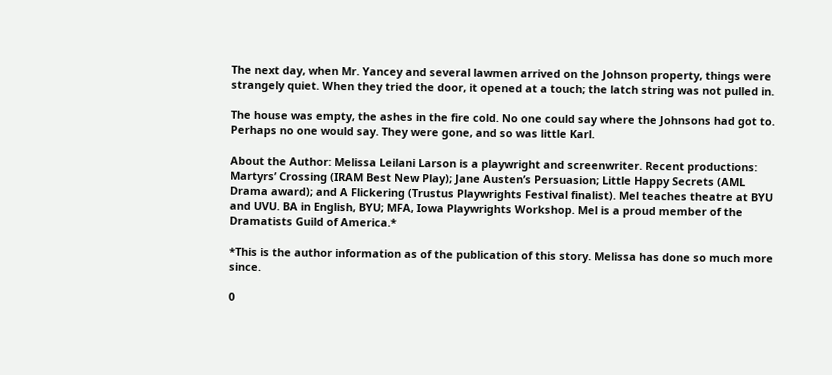The next day, when Mr. Yancey and several lawmen arrived on the Johnson property, things were strangely quiet. When they tried the door, it opened at a touch; the latch string was not pulled in.

The house was empty, the ashes in the fire cold. No one could say where the Johnsons had got to. Perhaps no one would say. They were gone, and so was little Karl.

About the Author: Melissa Leilani Larson is a playwright and screenwriter. Recent productions: Martyrs’ Crossing (IRAM Best New Play); Jane Austen’s Persuasion; Little Happy Secrets (AML Drama award); and A Flickering (Trustus Playwrights Festival finalist). Mel teaches theatre at BYU and UVU. BA in English, BYU; MFA, Iowa Playwrights Workshop. Mel is a proud member of the Dramatists Guild of America.*

*This is the author information as of the publication of this story. Melissa has done so much more since.

0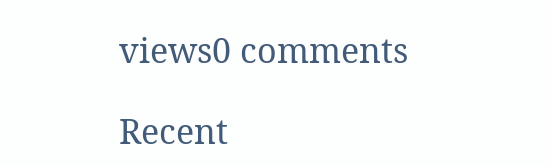views0 comments

Recent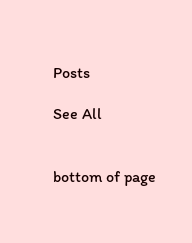Posts

See All


bottom of page